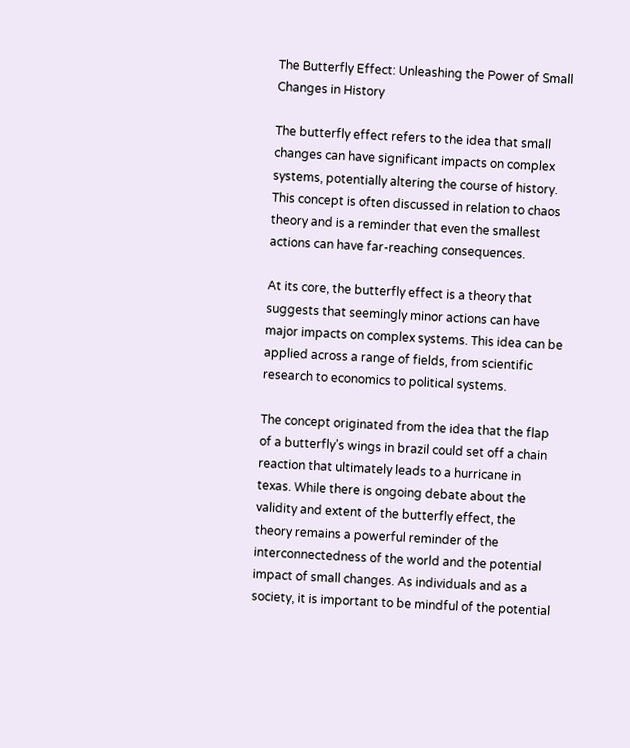The Butterfly Effect: Unleashing the Power of Small Changes in History

The butterfly effect refers to the idea that small changes can have significant impacts on complex systems, potentially altering the course of history. This concept is often discussed in relation to chaos theory and is a reminder that even the smallest actions can have far-reaching consequences.

At its core, the butterfly effect is a theory that suggests that seemingly minor actions can have major impacts on complex systems. This idea can be applied across a range of fields, from scientific research to economics to political systems.

The concept originated from the idea that the flap of a butterfly’s wings in brazil could set off a chain reaction that ultimately leads to a hurricane in texas. While there is ongoing debate about the validity and extent of the butterfly effect, the theory remains a powerful reminder of the interconnectedness of the world and the potential impact of small changes. As individuals and as a society, it is important to be mindful of the potential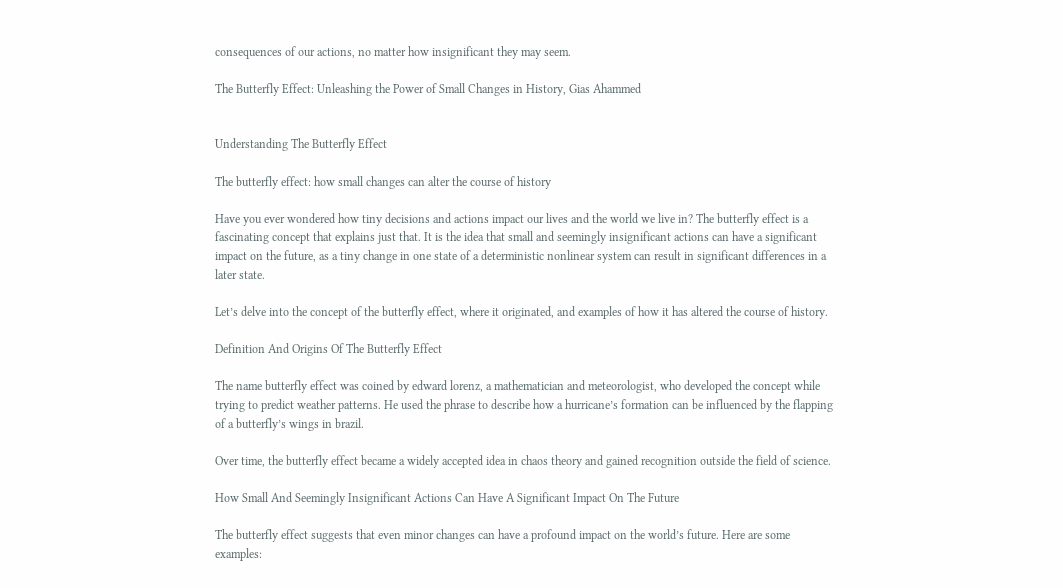consequences of our actions, no matter how insignificant they may seem.

The Butterfly Effect: Unleashing the Power of Small Changes in History, Gias Ahammed


Understanding The Butterfly Effect

The butterfly effect: how small changes can alter the course of history

Have you ever wondered how tiny decisions and actions impact our lives and the world we live in? The butterfly effect is a fascinating concept that explains just that. It is the idea that small and seemingly insignificant actions can have a significant impact on the future, as a tiny change in one state of a deterministic nonlinear system can result in significant differences in a later state.

Let’s delve into the concept of the butterfly effect, where it originated, and examples of how it has altered the course of history.

Definition And Origins Of The Butterfly Effect

The name butterfly effect was coined by edward lorenz, a mathematician and meteorologist, who developed the concept while trying to predict weather patterns. He used the phrase to describe how a hurricane’s formation can be influenced by the flapping of a butterfly’s wings in brazil.

Over time, the butterfly effect became a widely accepted idea in chaos theory and gained recognition outside the field of science.

How Small And Seemingly Insignificant Actions Can Have A Significant Impact On The Future

The butterfly effect suggests that even minor changes can have a profound impact on the world’s future. Here are some examples: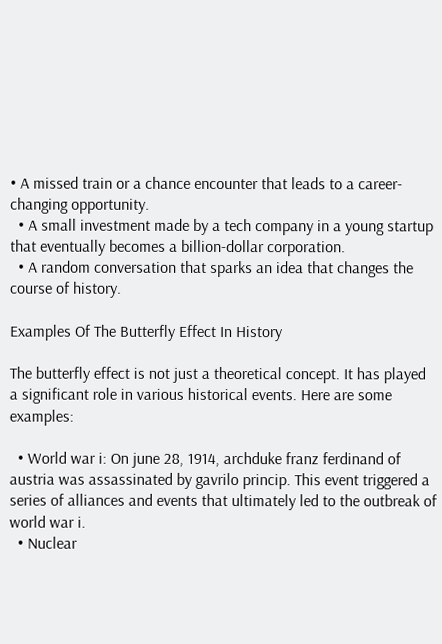• A missed train or a chance encounter that leads to a career-changing opportunity.
  • A small investment made by a tech company in a young startup that eventually becomes a billion-dollar corporation.
  • A random conversation that sparks an idea that changes the course of history.

Examples Of The Butterfly Effect In History

The butterfly effect is not just a theoretical concept. It has played a significant role in various historical events. Here are some examples:

  • World war i: On june 28, 1914, archduke franz ferdinand of austria was assassinated by gavrilo princip. This event triggered a series of alliances and events that ultimately led to the outbreak of world war i.
  • Nuclear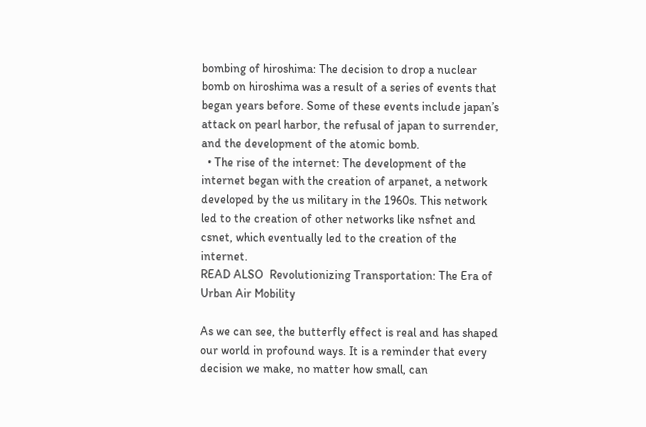bombing of hiroshima: The decision to drop a nuclear bomb on hiroshima was a result of a series of events that began years before. Some of these events include japan’s attack on pearl harbor, the refusal of japan to surrender, and the development of the atomic bomb.
  • The rise of the internet: The development of the internet began with the creation of arpanet, a network developed by the us military in the 1960s. This network led to the creation of other networks like nsfnet and csnet, which eventually led to the creation of the internet.
READ ALSO  Revolutionizing Transportation: The Era of Urban Air Mobility

As we can see, the butterfly effect is real and has shaped our world in profound ways. It is a reminder that every decision we make, no matter how small, can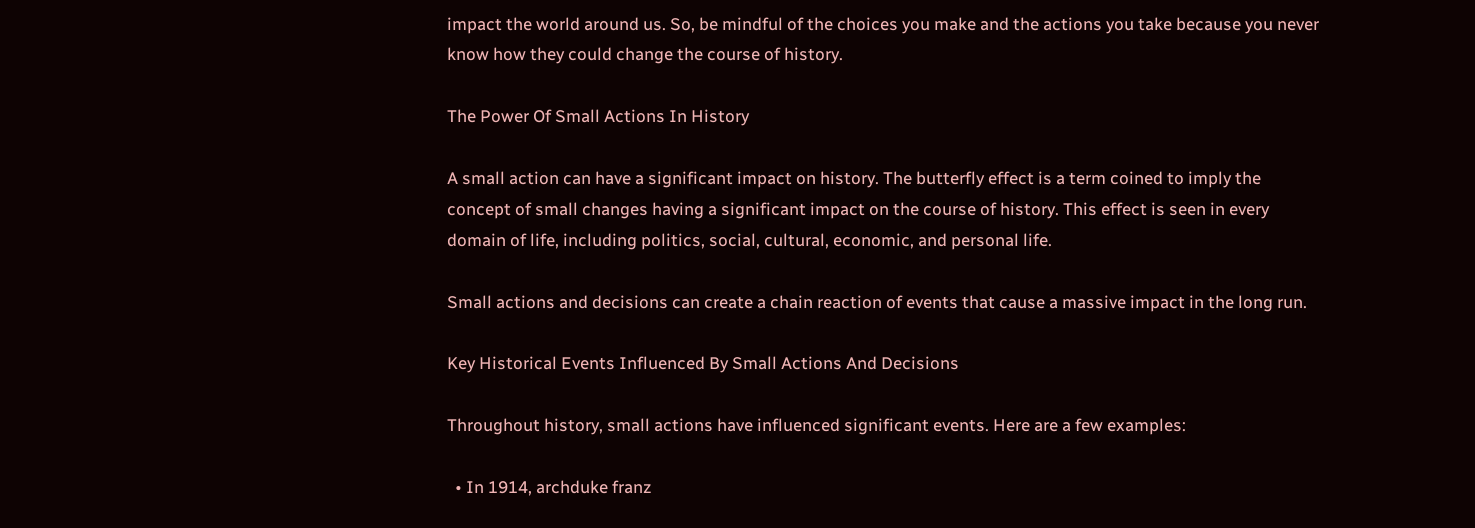impact the world around us. So, be mindful of the choices you make and the actions you take because you never know how they could change the course of history.

The Power Of Small Actions In History

A small action can have a significant impact on history. The butterfly effect is a term coined to imply the concept of small changes having a significant impact on the course of history. This effect is seen in every domain of life, including politics, social, cultural, economic, and personal life.

Small actions and decisions can create a chain reaction of events that cause a massive impact in the long run.

Key Historical Events Influenced By Small Actions And Decisions

Throughout history, small actions have influenced significant events. Here are a few examples:

  • In 1914, archduke franz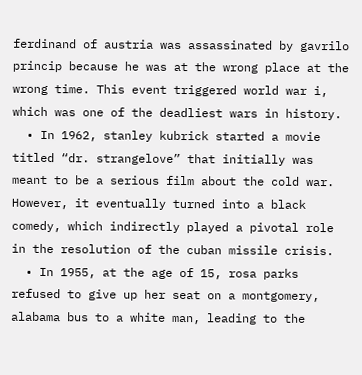ferdinand of austria was assassinated by gavrilo princip because he was at the wrong place at the wrong time. This event triggered world war i, which was one of the deadliest wars in history.
  • In 1962, stanley kubrick started a movie titled “dr. strangelove” that initially was meant to be a serious film about the cold war. However, it eventually turned into a black comedy, which indirectly played a pivotal role in the resolution of the cuban missile crisis.
  • In 1955, at the age of 15, rosa parks refused to give up her seat on a montgomery, alabama bus to a white man, leading to the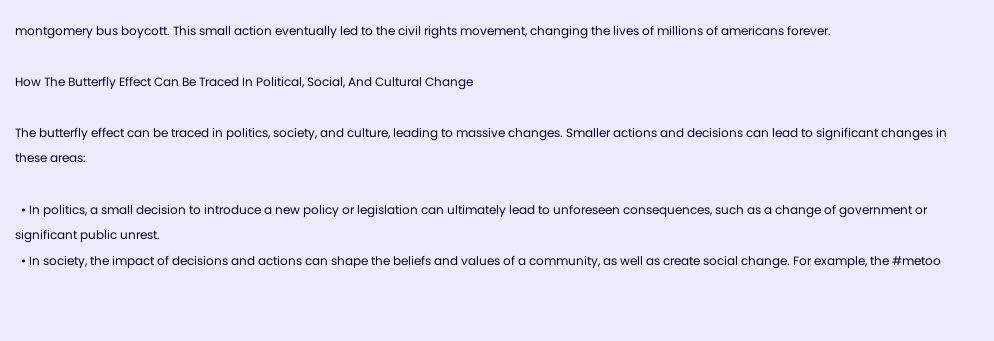montgomery bus boycott. This small action eventually led to the civil rights movement, changing the lives of millions of americans forever.

How The Butterfly Effect Can Be Traced In Political, Social, And Cultural Change

The butterfly effect can be traced in politics, society, and culture, leading to massive changes. Smaller actions and decisions can lead to significant changes in these areas:

  • In politics, a small decision to introduce a new policy or legislation can ultimately lead to unforeseen consequences, such as a change of government or significant public unrest.
  • In society, the impact of decisions and actions can shape the beliefs and values of a community, as well as create social change. For example, the #metoo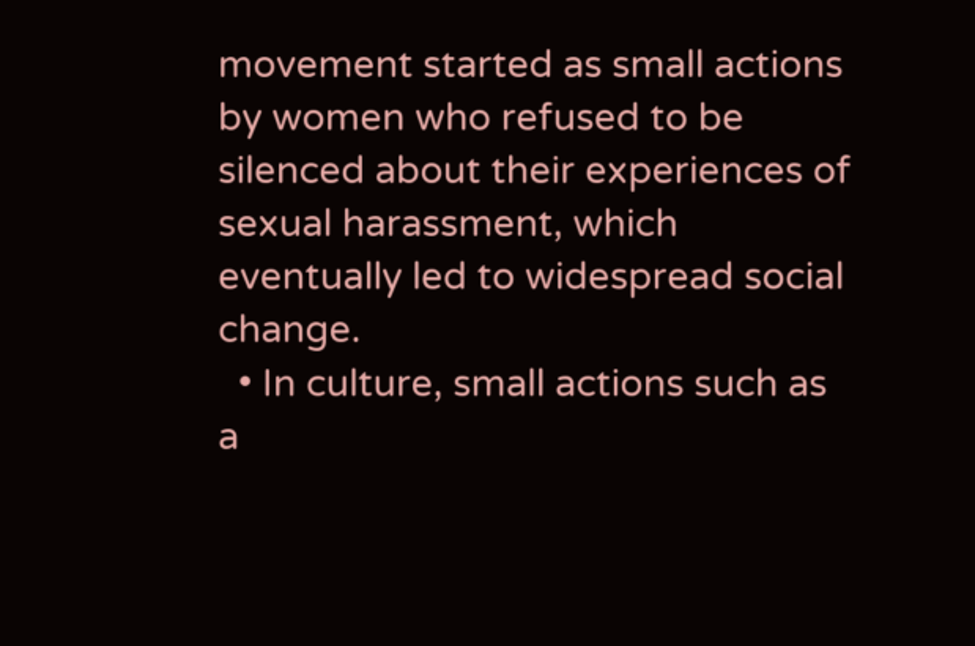movement started as small actions by women who refused to be silenced about their experiences of sexual harassment, which eventually led to widespread social change.
  • In culture, small actions such as a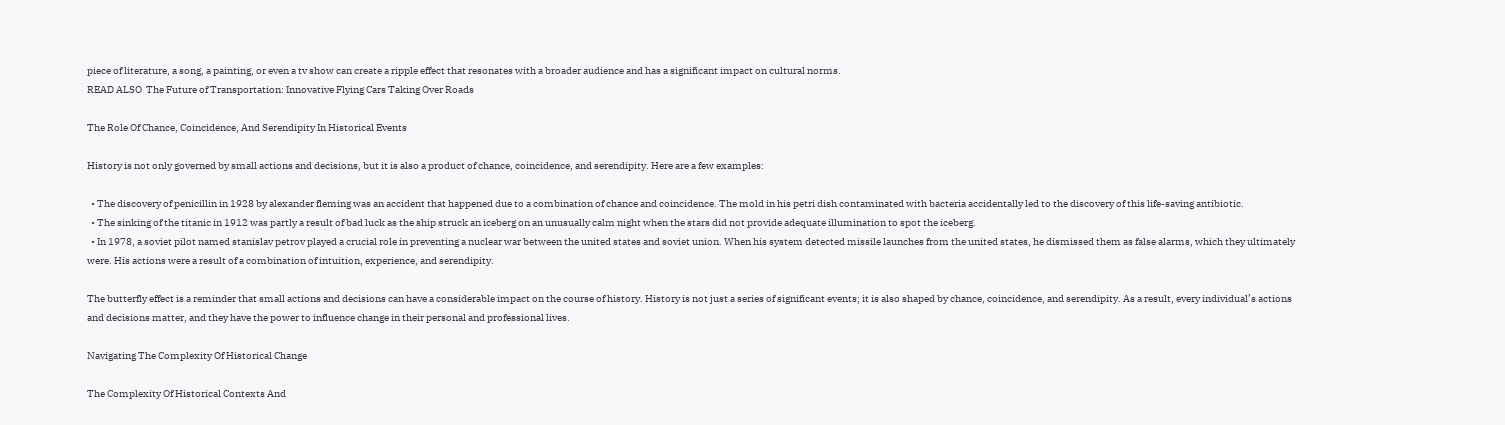piece of literature, a song, a painting, or even a tv show can create a ripple effect that resonates with a broader audience and has a significant impact on cultural norms.
READ ALSO  The Future of Transportation: Innovative Flying Cars Taking Over Roads

The Role Of Chance, Coincidence, And Serendipity In Historical Events

History is not only governed by small actions and decisions, but it is also a product of chance, coincidence, and serendipity. Here are a few examples:

  • The discovery of penicillin in 1928 by alexander fleming was an accident that happened due to a combination of chance and coincidence. The mold in his petri dish contaminated with bacteria accidentally led to the discovery of this life-saving antibiotic.
  • The sinking of the titanic in 1912 was partly a result of bad luck as the ship struck an iceberg on an unusually calm night when the stars did not provide adequate illumination to spot the iceberg.
  • In 1978, a soviet pilot named stanislav petrov played a crucial role in preventing a nuclear war between the united states and soviet union. When his system detected missile launches from the united states, he dismissed them as false alarms, which they ultimately were. His actions were a result of a combination of intuition, experience, and serendipity.

The butterfly effect is a reminder that small actions and decisions can have a considerable impact on the course of history. History is not just a series of significant events; it is also shaped by chance, coincidence, and serendipity. As a result, every individual’s actions and decisions matter, and they have the power to influence change in their personal and professional lives.

Navigating The Complexity Of Historical Change

The Complexity Of Historical Contexts And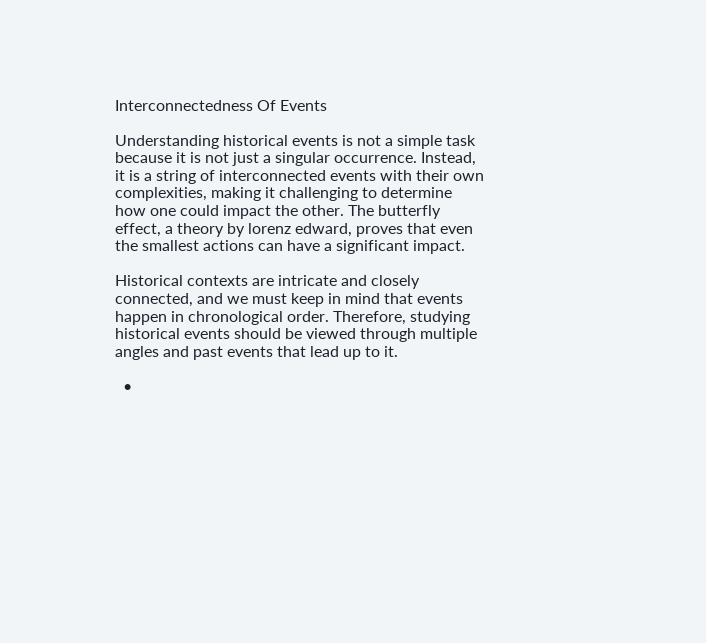Interconnectedness Of Events

Understanding historical events is not a simple task because it is not just a singular occurrence. Instead, it is a string of interconnected events with their own complexities, making it challenging to determine how one could impact the other. The butterfly effect, a theory by lorenz edward, proves that even the smallest actions can have a significant impact.

Historical contexts are intricate and closely connected, and we must keep in mind that events happen in chronological order. Therefore, studying historical events should be viewed through multiple angles and past events that lead up to it.

  •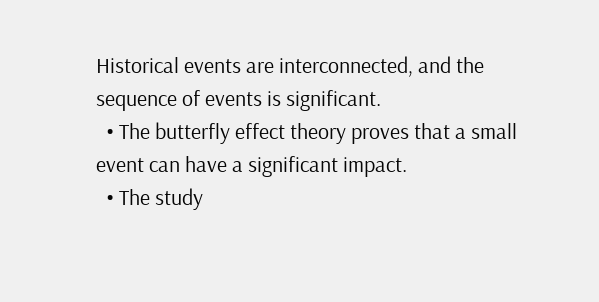Historical events are interconnected, and the sequence of events is significant.
  • The butterfly effect theory proves that a small event can have a significant impact.
  • The study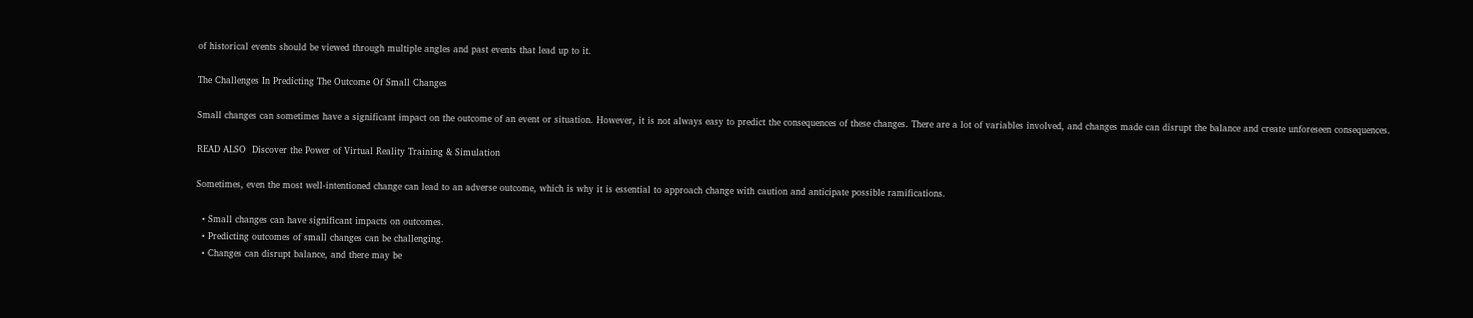of historical events should be viewed through multiple angles and past events that lead up to it.

The Challenges In Predicting The Outcome Of Small Changes

Small changes can sometimes have a significant impact on the outcome of an event or situation. However, it is not always easy to predict the consequences of these changes. There are a lot of variables involved, and changes made can disrupt the balance and create unforeseen consequences.

READ ALSO  Discover the Power of Virtual Reality Training & Simulation

Sometimes, even the most well-intentioned change can lead to an adverse outcome, which is why it is essential to approach change with caution and anticipate possible ramifications.

  • Small changes can have significant impacts on outcomes.
  • Predicting outcomes of small changes can be challenging.
  • Changes can disrupt balance, and there may be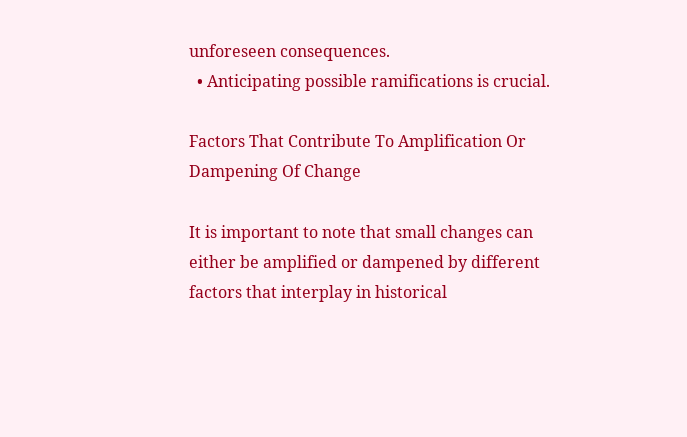unforeseen consequences.
  • Anticipating possible ramifications is crucial.

Factors That Contribute To Amplification Or Dampening Of Change

It is important to note that small changes can either be amplified or dampened by different factors that interplay in historical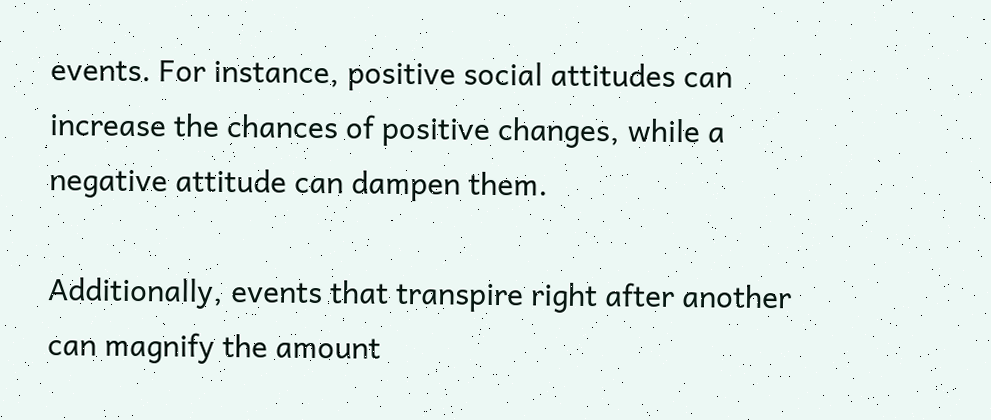events. For instance, positive social attitudes can increase the chances of positive changes, while a negative attitude can dampen them.

Additionally, events that transpire right after another can magnify the amount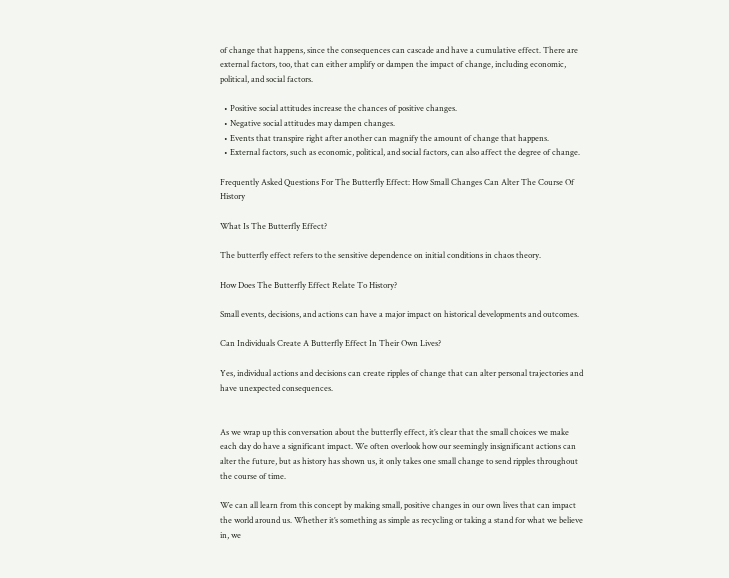of change that happens, since the consequences can cascade and have a cumulative effect. There are external factors, too, that can either amplify or dampen the impact of change, including economic, political, and social factors.

  • Positive social attitudes increase the chances of positive changes.
  • Negative social attitudes may dampen changes.
  • Events that transpire right after another can magnify the amount of change that happens.
  • External factors, such as economic, political, and social factors, can also affect the degree of change.

Frequently Asked Questions For The Butterfly Effect: How Small Changes Can Alter The Course Of History

What Is The Butterfly Effect?

The butterfly effect refers to the sensitive dependence on initial conditions in chaos theory.

How Does The Butterfly Effect Relate To History?

Small events, decisions, and actions can have a major impact on historical developments and outcomes.

Can Individuals Create A Butterfly Effect In Their Own Lives?

Yes, individual actions and decisions can create ripples of change that can alter personal trajectories and have unexpected consequences.


As we wrap up this conversation about the butterfly effect, it’s clear that the small choices we make each day do have a significant impact. We often overlook how our seemingly insignificant actions can alter the future, but as history has shown us, it only takes one small change to send ripples throughout the course of time.

We can all learn from this concept by making small, positive changes in our own lives that can impact the world around us. Whether it’s something as simple as recycling or taking a stand for what we believe in, we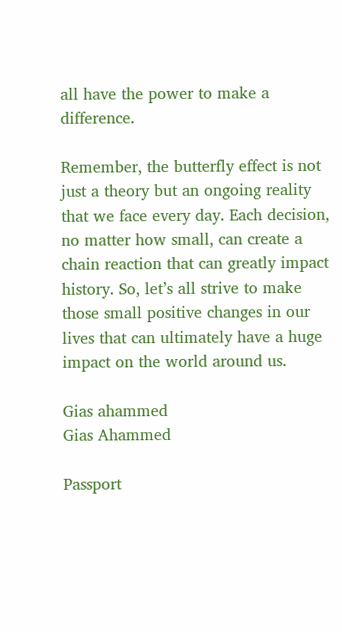all have the power to make a difference.

Remember, the butterfly effect is not just a theory but an ongoing reality that we face every day. Each decision, no matter how small, can create a chain reaction that can greatly impact history. So, let’s all strive to make those small positive changes in our lives that can ultimately have a huge impact on the world around us.

Gias ahammed
Gias Ahammed

Passport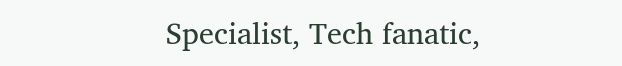Specialist, Tech fanatic,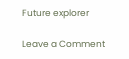Future explorer

Leave a Comment